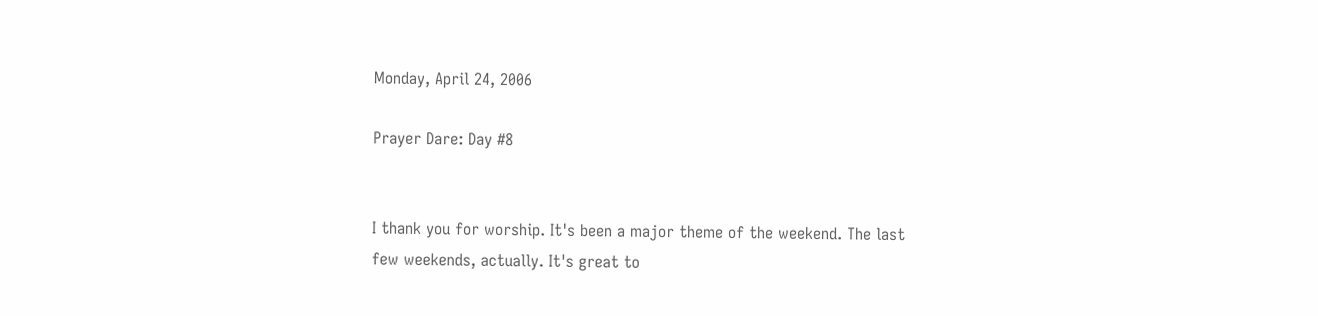Monday, April 24, 2006

Prayer Dare: Day #8


I thank you for worship. It's been a major theme of the weekend. The last few weekends, actually. It's great to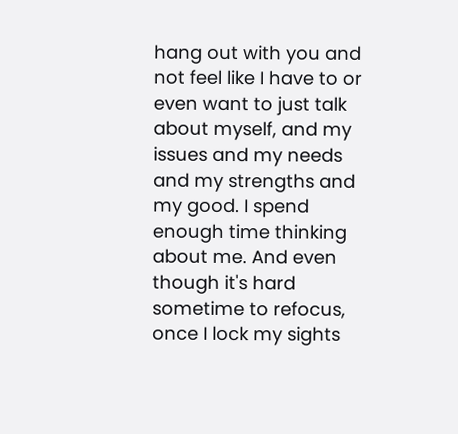hang out with you and not feel like I have to or even want to just talk about myself, and my issues and my needs and my strengths and my good. I spend enough time thinking about me. And even though it's hard sometime to refocus, once I lock my sights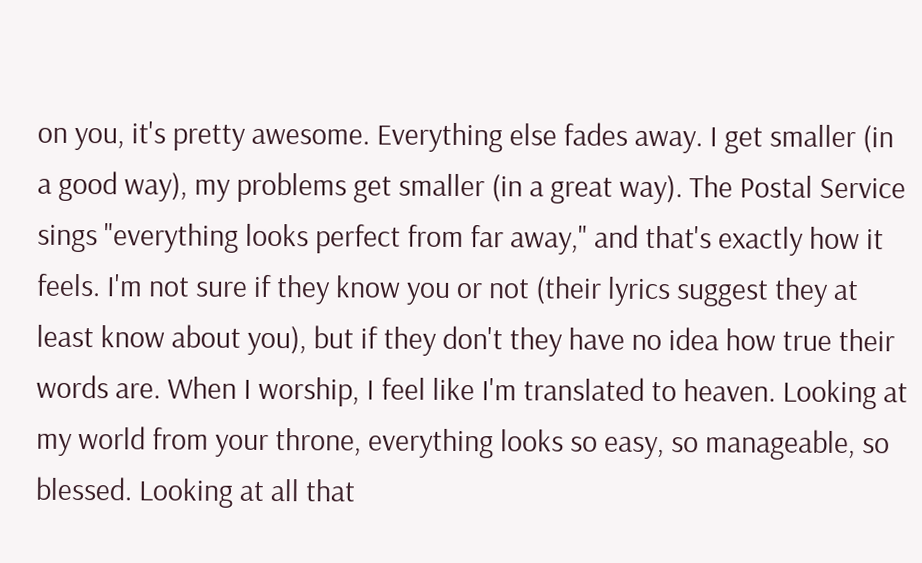on you, it's pretty awesome. Everything else fades away. I get smaller (in a good way), my problems get smaller (in a great way). The Postal Service sings "everything looks perfect from far away," and that's exactly how it feels. I'm not sure if they know you or not (their lyrics suggest they at least know about you), but if they don't they have no idea how true their words are. When I worship, I feel like I'm translated to heaven. Looking at my world from your throne, everything looks so easy, so manageable, so blessed. Looking at all that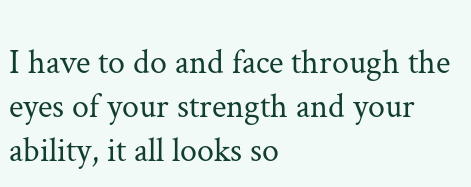I have to do and face through the eyes of your strength and your ability, it all looks so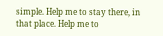simple. Help me to stay there, in that place. Help me to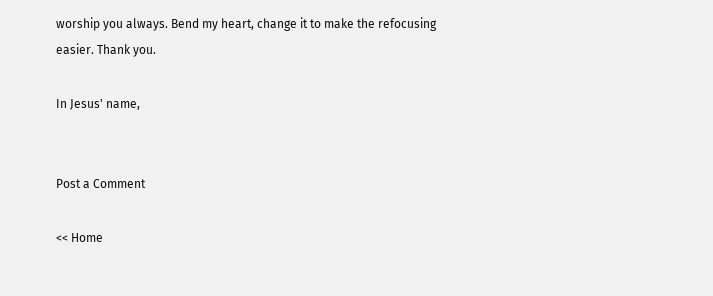worship you always. Bend my heart, change it to make the refocusing easier. Thank you.

In Jesus' name,


Post a Comment

<< Home